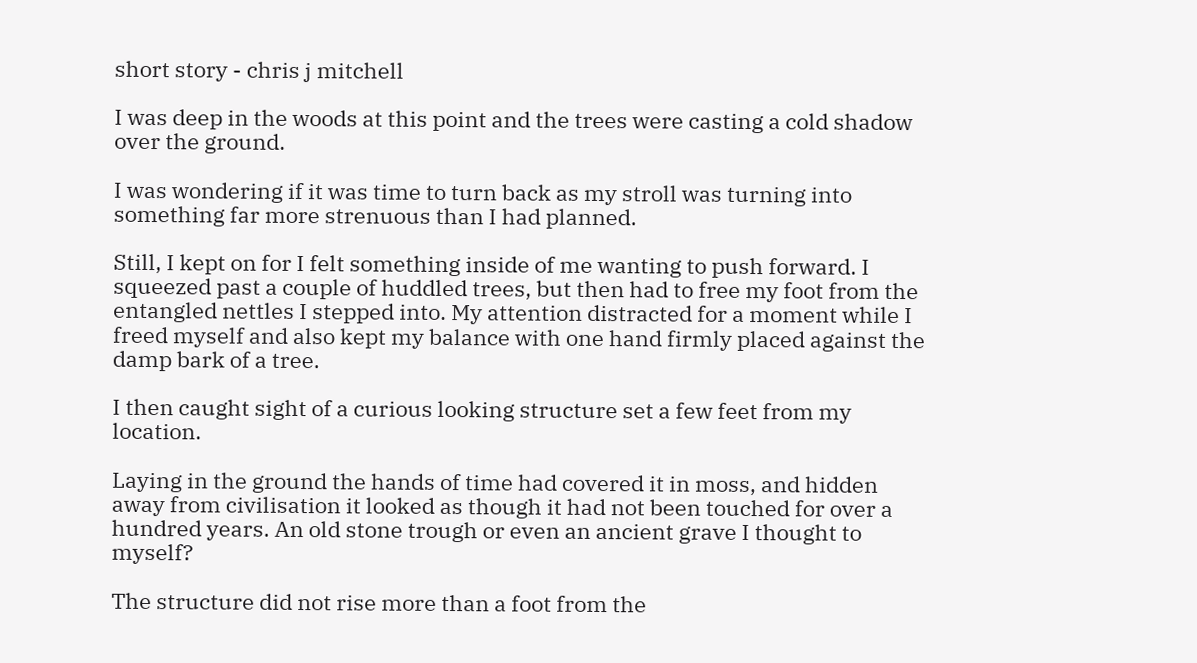short story - chris j mitchell

I was deep in the woods at this point and the trees were casting a cold shadow over the ground.

I was wondering if it was time to turn back as my stroll was turning into something far more strenuous than I had planned.

Still, I kept on for I felt something inside of me wanting to push forward. I squeezed past a couple of huddled trees, but then had to free my foot from the entangled nettles I stepped into. My attention distracted for a moment while I freed myself and also kept my balance with one hand firmly placed against the damp bark of a tree.

I then caught sight of a curious looking structure set a few feet from my location.

Laying in the ground the hands of time had covered it in moss, and hidden away from civilisation it looked as though it had not been touched for over a hundred years. An old stone trough or even an ancient grave I thought to myself?

The structure did not rise more than a foot from the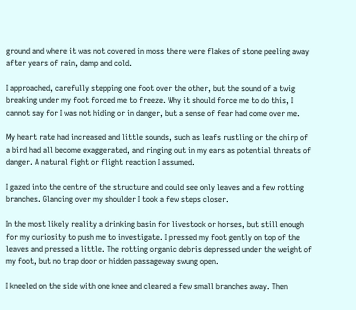ground and where it was not covered in moss there were flakes of stone peeling away after years of rain, damp and cold.

I approached, carefully stepping one foot over the other, but the sound of a twig breaking under my foot forced me to freeze. Why it should force me to do this, I cannot say for I was not hiding or in danger, but a sense of fear had come over me.

My heart rate had increased and little sounds, such as leafs rustling or the chirp of a bird had all become exaggerated, and ringing out in my ears as potential threats of danger. A natural fight or flight reaction I assumed.

I gazed into the centre of the structure and could see only leaves and a few rotting branches. Glancing over my shoulder I took a few steps closer.

In the most likely reality a drinking basin for livestock or horses, but still enough for my curiosity to push me to investigate. I pressed my foot gently on top of the leaves and pressed a little. The rotting organic debris depressed under the weight of my foot, but no trap door or hidden passageway swung open.

I kneeled on the side with one knee and cleared a few small branches away. Then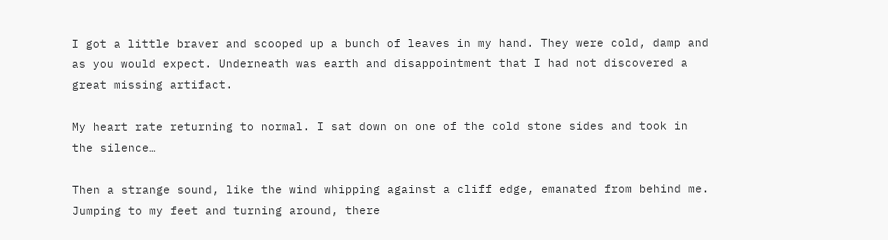I got a little braver and scooped up a bunch of leaves in my hand. They were cold, damp and as you would expect. Underneath was earth and disappointment that I had not discovered a great missing artifact.

My heart rate returning to normal. I sat down on one of the cold stone sides and took in the silence…

Then a strange sound, like the wind whipping against a cliff edge, emanated from behind me. Jumping to my feet and turning around, there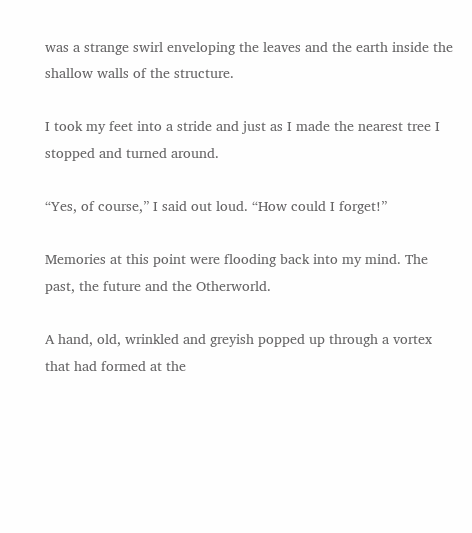was a strange swirl enveloping the leaves and the earth inside the shallow walls of the structure.

I took my feet into a stride and just as I made the nearest tree I stopped and turned around.

“Yes, of course,” I said out loud. “How could I forget!”

Memories at this point were flooding back into my mind. The past, the future and the Otherworld.

A hand, old, wrinkled and greyish popped up through a vortex that had formed at the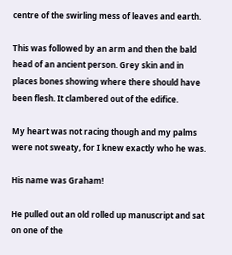centre of the swirling mess of leaves and earth.

This was followed by an arm and then the bald head of an ancient person. Grey skin and in places bones showing where there should have been flesh. It clambered out of the edifice.

My heart was not racing though and my palms were not sweaty, for I knew exactly who he was.

His name was Graham!

He pulled out an old rolled up manuscript and sat on one of the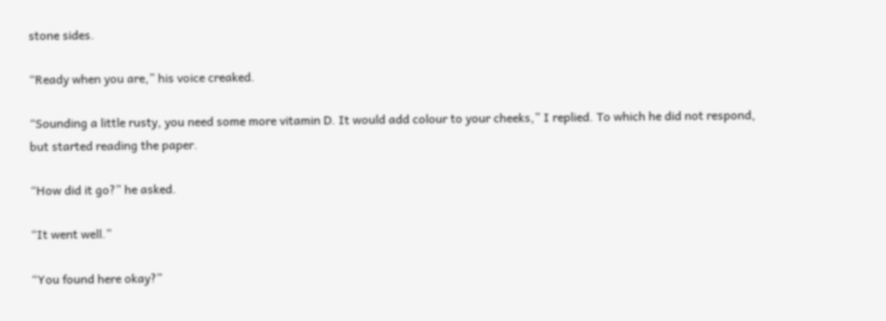stone sides.

“Ready when you are,” his voice creaked.

“Sounding a little rusty, you need some more vitamin D. It would add colour to your cheeks,” I replied. To which he did not respond, but started reading the paper.

“How did it go?” he asked.

“It went well.”

“You found here okay?”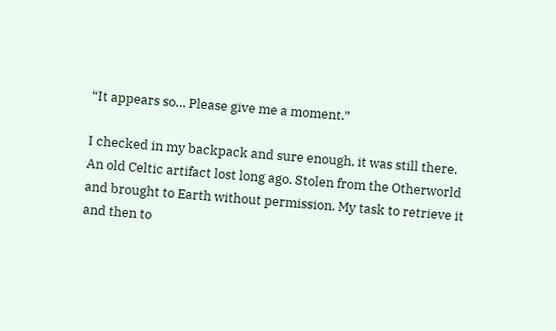“It appears so… Please give me a moment.”

I checked in my backpack and sure enough, it was still there. An old Celtic artifact lost long ago. Stolen from the Otherworld and brought to Earth without permission. My task to retrieve it and then to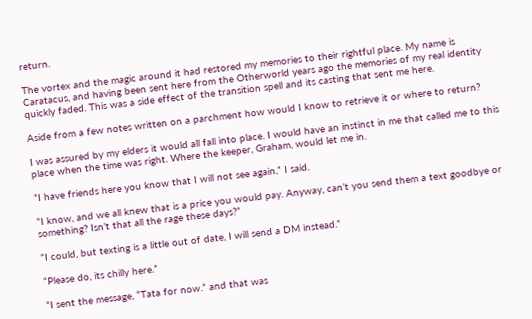return.

The vortex and the magic around it had restored my memories to their rightful place. My name is Caratacus, and having been sent here from the Otherworld years ago the memories of my real identity quickly faded. This was a side effect of the transition spell and its casting that sent me here.

Aside from a few notes written on a parchment how would I know to retrieve it or where to return?

I was assured by my elders it would all fall into place. I would have an instinct in me that called me to this place when the time was right. Where the keeper, Graham, would let me in.

“I have friends here you know that I will not see again,” I said.

“I know, and we all knew that is a price you would pay. Anyway, can’t you send them a text goodbye or something? Isn’t that all the rage these days?”

“I could, but texting is a little out of date, I will send a DM instead.”

“Please do, its chilly here.”

“I sent the message, “Tata for now.” and that was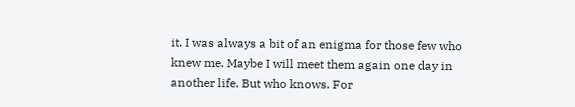it. I was always a bit of an enigma for those few who knew me. Maybe I will meet them again one day in another life. But who knows. For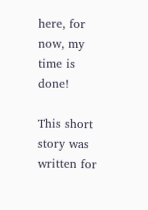here, for now, my time is done!

This short story was written for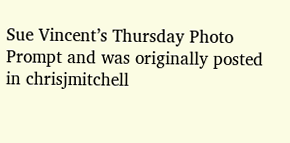Sue Vincent’s Thursday Photo Prompt and was originally posted in chrisjmitchell